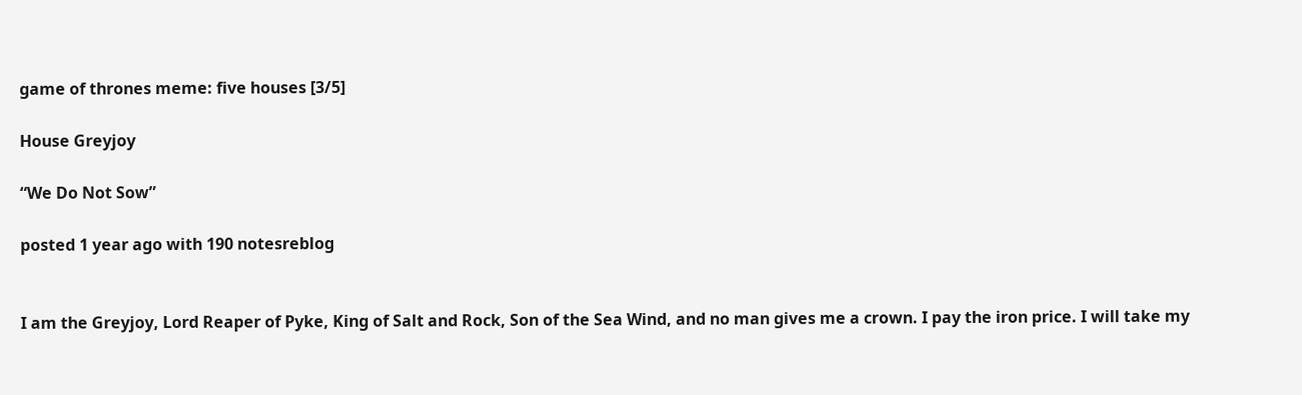game of thrones meme: five houses [3/5]

House Greyjoy

“We Do Not Sow”

posted 1 year ago with 190 notesreblog


I am the Greyjoy, Lord Reaper of Pyke, King of Salt and Rock, Son of the Sea Wind, and no man gives me a crown. I pay the iron price. I will take my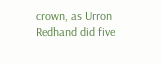crown, as Urron Redhand did five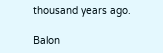thousand years ago.

Balon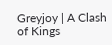Greyjoy | A Clash of Kings